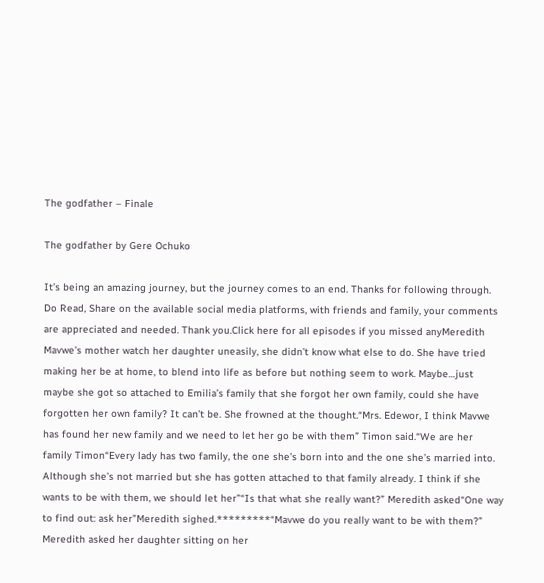The godfather – Finale

The godfather by Gere Ochuko

It’s being an amazing journey, but the journey comes to an end. Thanks for following through. Do Read, Share on the available social media platforms, with friends and family, your comments are appreciated and needed. Thank you.Click here for all episodes if you missed anyMeredith Mavwe’s mother watch her daughter uneasily, she didn’t know what else to do. She have tried making her be at home, to blend into life as before but nothing seem to work. Maybe…just maybe she got so attached to Emilia’s family that she forgot her own family, could she have forgotten her own family? It can’t be. She frowned at the thought.“Mrs. Edewor, I think Mavwe has found her new family and we need to let her go be with them” Timon said.“We are her family Timon“Every lady has two family, the one she’s born into and the one she’s married into. Although she’s not married but she has gotten attached to that family already. I think if she wants to be with them, we should let her”“Is that what she really want?” Meredith asked“One way to find out: ask her”Meredith sighed.*********“Mavwe do you really want to be with them?” Meredith asked her daughter sitting on her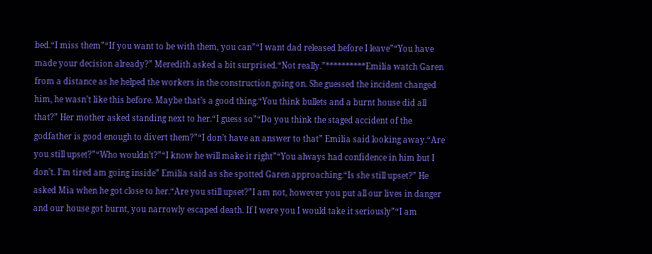bed.“I miss them”“If you want to be with them, you can”“I want dad released before I leave”“You have made your decision already?” Meredith asked a bit surprised.“Not really.”**********Emilia watch Garen from a distance as he helped the workers in the construction going on. She guessed the incident changed him, he wasn’t like this before. Maybe that’s a good thing.“You think bullets and a burnt house did all that?” Her mother asked standing next to her.“I guess so”“Do you think the staged accident of the godfather is good enough to divert them?”“I don’t have an answer to that” Emilia said looking away.“Are you still upset?”“Who wouldn’t?”“I know he will make it right”“You always had confidence in him but I don’t. I’m tired am going inside” Emilia said as she spotted Garen approaching.“Is she still upset?” He asked Mia when he got close to her.“Are you still upset?”I am not, however you put all our lives in danger and our house got burnt, you narrowly escaped death. If I were you I would take it seriously”“I am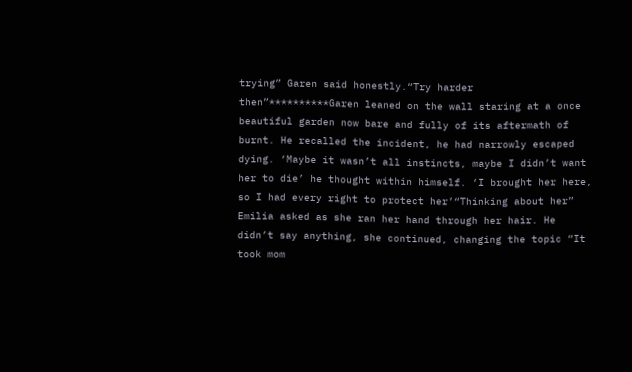trying” Garen said honestly.“Try harder then”**********Garen leaned on the wall staring at a once beautiful garden now bare and fully of its aftermath of burnt. He recalled the incident, he had narrowly escaped dying. ‘Maybe it wasn’t all instincts, maybe I didn’t want her to die’ he thought within himself. ‘I brought her here, so I had every right to protect her’“Thinking about her” Emilia asked as she ran her hand through her hair. He didn’t say anything, she continued, changing the topic “It took mom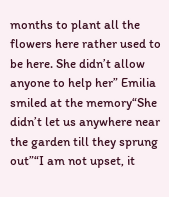months to plant all the flowers here rather used to be here. She didn’t allow anyone to help her” Emilia smiled at the memory“She didn’t let us anywhere near the garden till they sprung out”“I am not upset, it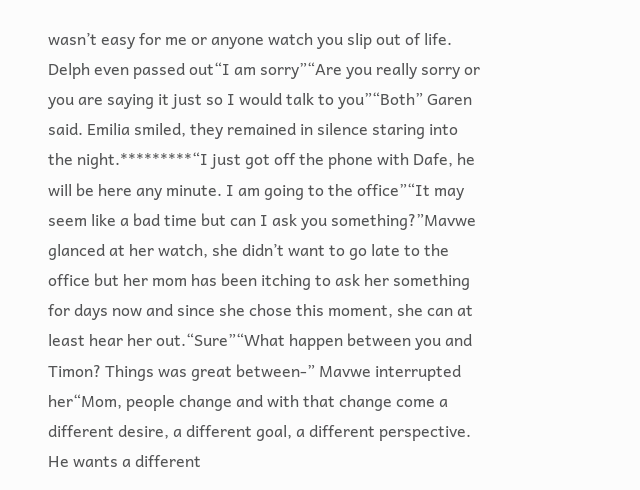wasn’t easy for me or anyone watch you slip out of life. Delph even passed out“I am sorry”“Are you really sorry or you are saying it just so I would talk to you”“Both” Garen said. Emilia smiled, they remained in silence staring into the night.*********“I just got off the phone with Dafe, he will be here any minute. I am going to the office”“It may seem like a bad time but can I ask you something?”Mavwe glanced at her watch, she didn’t want to go late to the office but her mom has been itching to ask her something for days now and since she chose this moment, she can at least hear her out.“Sure”“What happen between you and Timon? Things was great between-” Mavwe interrupted her“Mom, people change and with that change come a different desire, a different goal, a different perspective. He wants a different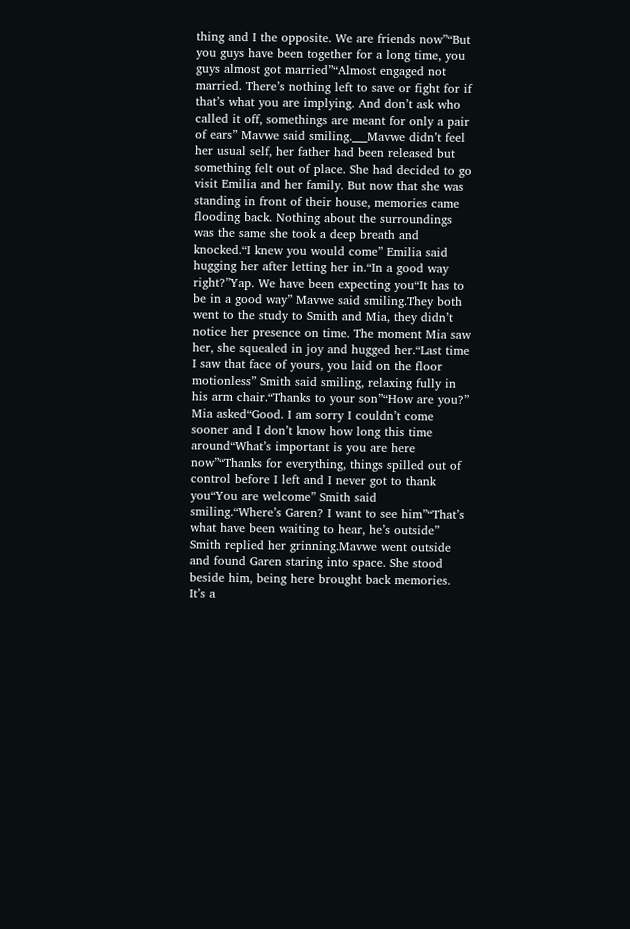thing and I the opposite. We are friends now”“But you guys have been together for a long time, you guys almost got married”“Almost engaged not married. There’s nothing left to save or fight for if that’s what you are implying. And don’t ask who called it off, somethings are meant for only a pair of ears” Mavwe said smiling.___Mavwe didn’t feel her usual self, her father had been released but something felt out of place. She had decided to go visit Emilia and her family. But now that she was standing in front of their house, memories came flooding back. Nothing about the surroundings was the same she took a deep breath and knocked.“I knew you would come” Emilia said hugging her after letting her in.“In a good way right?”Yap. We have been expecting you“It has to be in a good way” Mavwe said smiling.They both went to the study to Smith and Mia, they didn’t notice her presence on time. The moment Mia saw her, she squealed in joy and hugged her.“Last time I saw that face of yours, you laid on the floor motionless” Smith said smiling, relaxing fully in his arm chair.“Thanks to your son”“How are you?” Mia asked“Good. I am sorry I couldn’t come sooner and I don’t know how long this time around“What’s important is you are here now”“Thanks for everything, things spilled out of control before I left and I never got to thank you“You are welcome” Smith said smiling.“Where’s Garen? I want to see him”“That’s what have been waiting to hear, he’s outside” Smith replied her grinning.Mavwe went outside and found Garen staring into space. She stood beside him, being here brought back memories. It’s a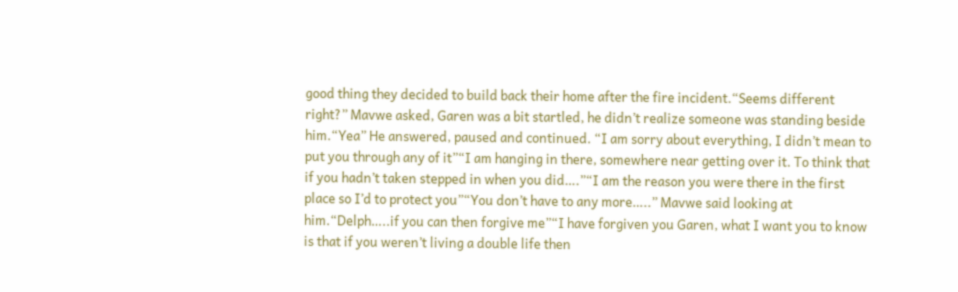good thing they decided to build back their home after the fire incident.“Seems different right?” Mavwe asked, Garen was a bit startled, he didn’t realize someone was standing beside him.“Yea” He answered, paused and continued. “I am sorry about everything, I didn’t mean to put you through any of it”“I am hanging in there, somewhere near getting over it. To think that if you hadn’t taken stepped in when you did….”“I am the reason you were there in the first place so I’d to protect you”“You don’t have to any more…..” Mavwe said looking at him.“Delph…..if you can then forgive me”“I have forgiven you Garen, what I want you to know is that if you weren’t living a double life then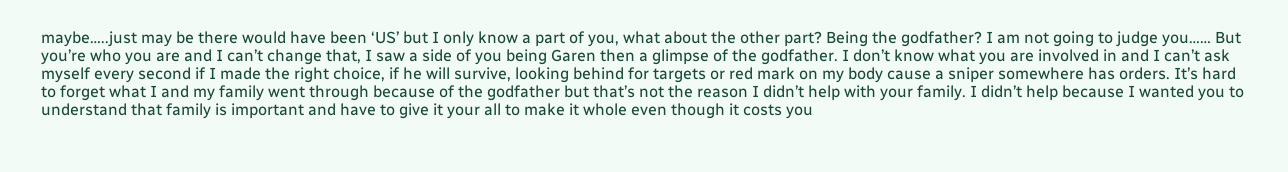maybe…..just may be there would have been ‘US’ but I only know a part of you, what about the other part? Being the godfather? I am not going to judge you…… But you’re who you are and I can’t change that, I saw a side of you being Garen then a glimpse of the godfather. I don’t know what you are involved in and I can’t ask myself every second if I made the right choice, if he will survive, looking behind for targets or red mark on my body cause a sniper somewhere has orders. It’s hard to forget what I and my family went through because of the godfather but that’s not the reason I didn’t help with your family. I didn’t help because I wanted you to understand that family is important and have to give it your all to make it whole even though it costs you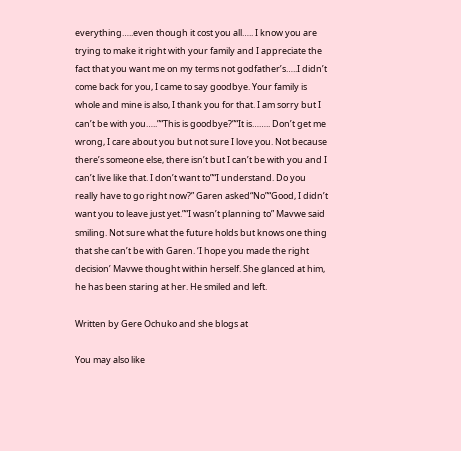everything…..even though it cost you all….. I know you are trying to make it right with your family and I appreciate the fact that you want me on my terms not godfather’s…..I didn’t come back for you, I came to say goodbye. Your family is whole and mine is also, I thank you for that. I am sorry but I can’t be with you…..”“This is goodbye?”“It is…….. Don’t get me wrong, I care about you but not sure I love you. Not because there’s someone else, there isn’t but I can’t be with you and I can’t live like that. I don’t want to”“I understand. Do you really have to go right now?” Garen asked“No”“Good, I didn’t want you to leave just yet.”“I wasn’t planning to” Mavwe said smiling. Not sure what the future holds but knows one thing that she can’t be with Garen. ‘I hope you made the right decision’ Mavwe thought within herself. She glanced at him, he has been staring at her. He smiled and left.

Written by Gere Ochuko and she blogs at

You may also like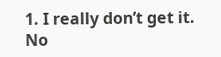1. I really don’t get it. No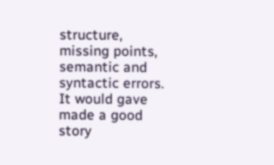structure, missing points, semantic and syntactic errors. It would gave made a good story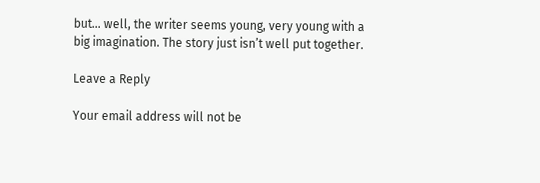but… well, the writer seems young, very young with a big imagination. The story just isn’t well put together.

Leave a Reply

Your email address will not be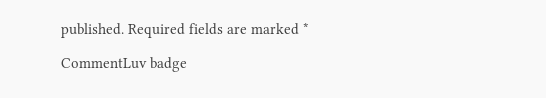published. Required fields are marked *

CommentLuv badge